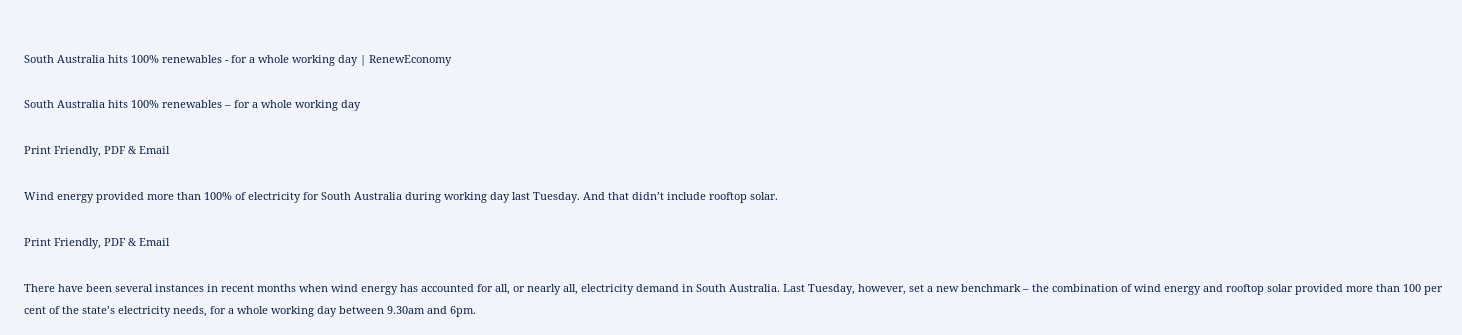South Australia hits 100% renewables - for a whole working day | RenewEconomy

South Australia hits 100% renewables – for a whole working day

Print Friendly, PDF & Email

Wind energy provided more than 100% of electricity for South Australia during working day last Tuesday. And that didn’t include rooftop solar.

Print Friendly, PDF & Email

There have been several instances in recent months when wind energy has accounted for all, or nearly all, electricity demand in South Australia. Last Tuesday, however, set a new benchmark – the combination of wind energy and rooftop solar provided more than 100 per cent of the state’s electricity needs, for a whole working day between 9.30am and 6pm.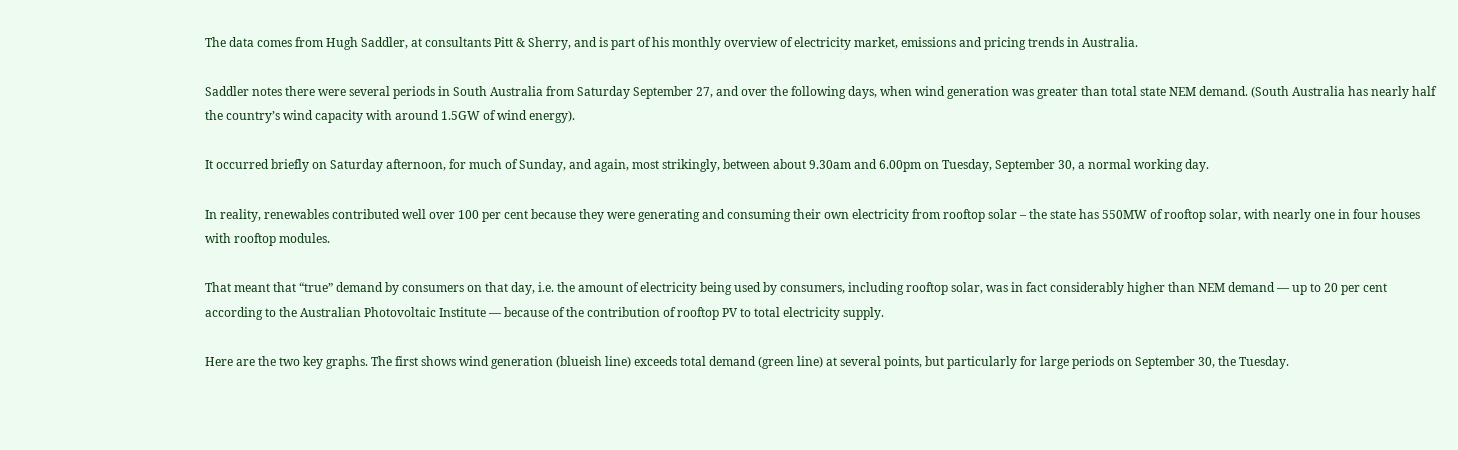The data comes from Hugh Saddler, at consultants Pitt & Sherry, and is part of his monthly overview of electricity market, emissions and pricing trends in Australia.

Saddler notes there were several periods in South Australia from Saturday September 27, and over the following days, when wind generation was greater than total state NEM demand. (South Australia has nearly half the country’s wind capacity with around 1.5GW of wind energy).

It occurred briefly on Saturday afternoon, for much of Sunday, and again, most strikingly, between about 9.30am and 6.00pm on Tuesday, September 30, a normal working day.

In reality, renewables contributed well over 100 per cent because they were generating and consuming their own electricity from rooftop solar – the state has 550MW of rooftop solar, with nearly one in four houses with rooftop modules.

That meant that “true” demand by consumers on that day, i.e. the amount of electricity being used by consumers, including rooftop solar, was in fact considerably higher than NEM demand — up to 20 per cent according to the Australian Photovoltaic Institute — because of the contribution of rooftop PV to total electricity supply.

Here are the two key graphs. The first shows wind generation (blueish line) exceeds total demand (green line) at several points, but particularly for large periods on September 30, the Tuesday.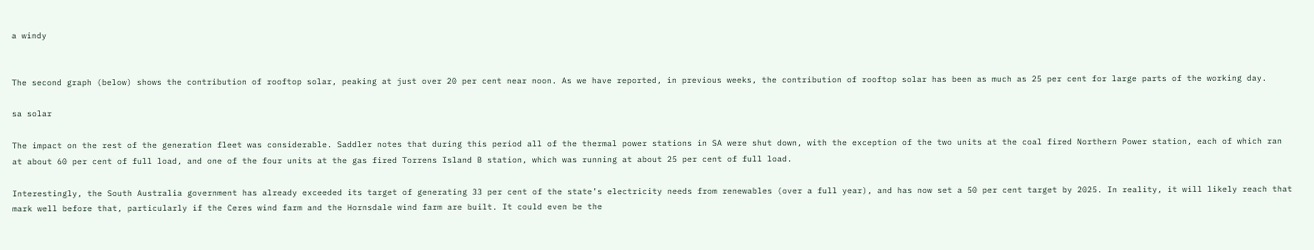a windy


The second graph (below) shows the contribution of rooftop solar, peaking at just over 20 per cent near noon. As we have reported, in previous weeks, the contribution of rooftop solar has been as much as 25 per cent for large parts of the working day.

sa solar

The impact on the rest of the generation fleet was considerable. Saddler notes that during this period all of the thermal power stations in SA were shut down, with the exception of the two units at the coal fired Northern Power station, each of which ran at about 60 per cent of full load, and one of the four units at the gas fired Torrens Island B station, which was running at about 25 per cent of full load.

Interestingly, the South Australia government has already exceeded its target of generating 33 per cent of the state’s electricity needs from renewables (over a full year), and has now set a 50 per cent target by 2025. In reality, it will likely reach that mark well before that, particularly if the Ceres wind farm and the Hornsdale wind farm are built. It could even be the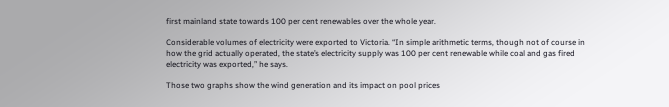first mainland state towards 100 per cent renewables over the whole year.

Considerable volumes of electricity were exported to Victoria. “In simple arithmetic terms, though not of course in how the grid actually operated, the state’s electricity supply was 100 per cent renewable while coal and gas fired electricity was exported,” he says.

Those two graphs show the wind generation and its impact on pool prices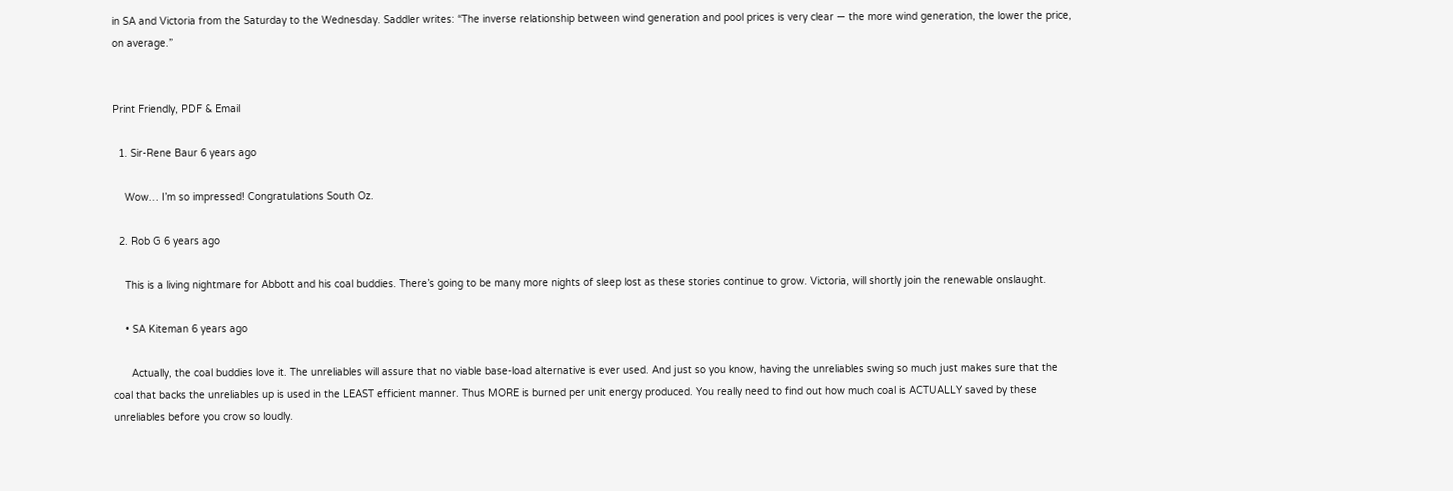in SA and Victoria from the Saturday to the Wednesday. Saddler writes: “The inverse relationship between wind generation and pool prices is very clear — the more wind generation, the lower the price, on average.”


Print Friendly, PDF & Email

  1. Sir-Rene Baur 6 years ago

    Wow… I’m so impressed! Congratulations South Oz.

  2. Rob G 6 years ago

    This is a living nightmare for Abbott and his coal buddies. There’s going to be many more nights of sleep lost as these stories continue to grow. Victoria, will shortly join the renewable onslaught.

    • SA Kiteman 6 years ago

      Actually, the coal buddies love it. The unreliables will assure that no viable base-load alternative is ever used. And just so you know, having the unreliables swing so much just makes sure that the coal that backs the unreliables up is used in the LEAST efficient manner. Thus MORE is burned per unit energy produced. You really need to find out how much coal is ACTUALLY saved by these unreliables before you crow so loudly.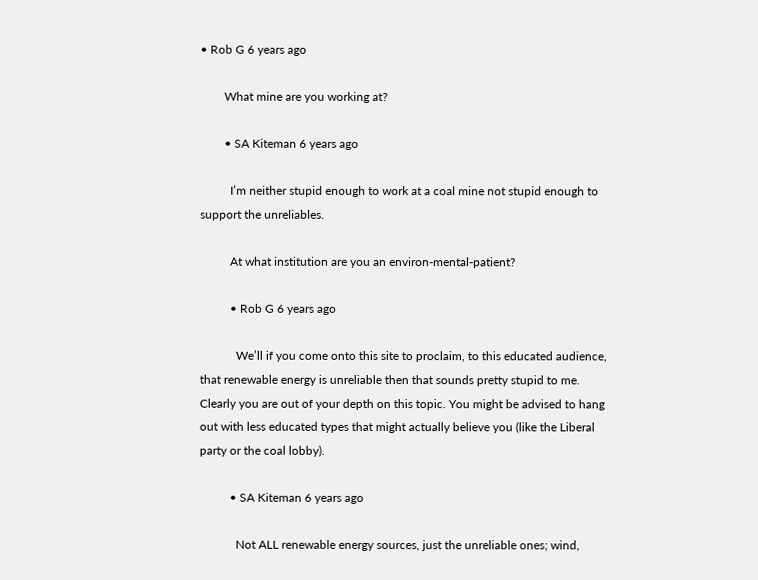• Rob G 6 years ago

        What mine are you working at?

        • SA Kiteman 6 years ago

          I’m neither stupid enough to work at a coal mine not stupid enough to support the unreliables.

          At what institution are you an environ-mental-patient?

          • Rob G 6 years ago

            We’ll if you come onto this site to proclaim, to this educated audience, that renewable energy is unreliable then that sounds pretty stupid to me. Clearly you are out of your depth on this topic. You might be advised to hang out with less educated types that might actually believe you (like the Liberal party or the coal lobby).

          • SA Kiteman 6 years ago

            Not ALL renewable energy sources, just the unreliable ones; wind,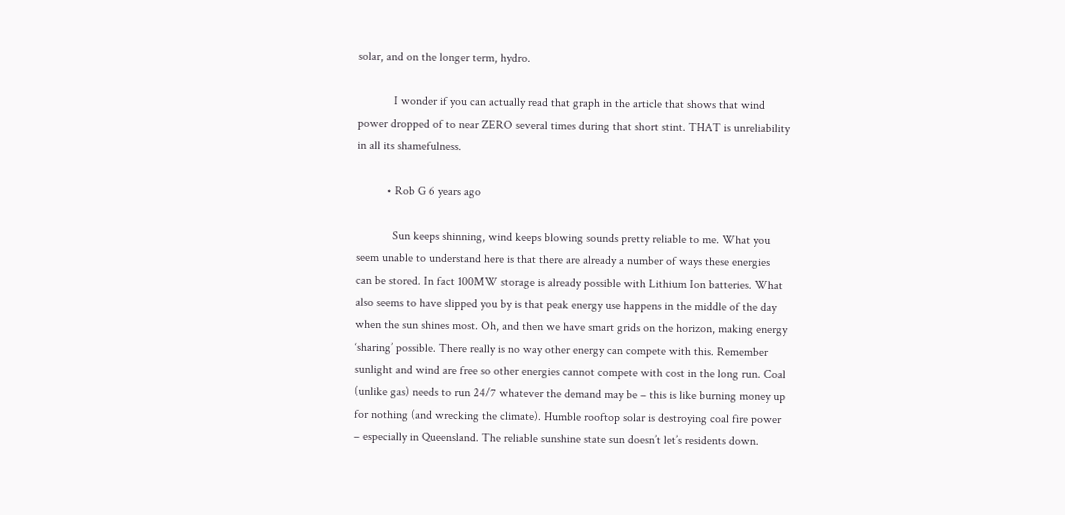solar, and on the longer term, hydro.

            I wonder if you can actually read that graph in the article that shows that wind power dropped of to near ZERO several times during that short stint. THAT is unreliability in all its shamefulness.

          • Rob G 6 years ago

            Sun keeps shinning, wind keeps blowing sounds pretty reliable to me. What you seem unable to understand here is that there are already a number of ways these energies can be stored. In fact 100MW storage is already possible with Lithium Ion batteries. What also seems to have slipped you by is that peak energy use happens in the middle of the day when the sun shines most. Oh, and then we have smart grids on the horizon, making energy ‘sharing’ possible. There really is no way other energy can compete with this. Remember sunlight and wind are free so other energies cannot compete with cost in the long run. Coal (unlike gas) needs to run 24/7 whatever the demand may be – this is like burning money up for nothing (and wrecking the climate). Humble rooftop solar is destroying coal fire power – especially in Queensland. The reliable sunshine state sun doesn’t let’s residents down.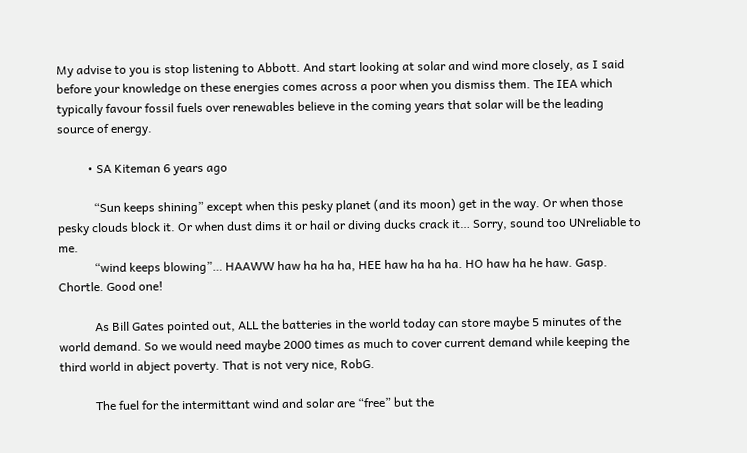My advise to you is stop listening to Abbott. And start looking at solar and wind more closely, as I said before your knowledge on these energies comes across a poor when you dismiss them. The IEA which typically favour fossil fuels over renewables believe in the coming years that solar will be the leading source of energy.

          • SA Kiteman 6 years ago

            “Sun keeps shining” except when this pesky planet (and its moon) get in the way. Or when those pesky clouds block it. Or when dust dims it or hail or diving ducks crack it… Sorry, sound too UNreliable to me.
            “wind keeps blowing”… HAAWW haw ha ha ha, HEE haw ha ha ha. HO haw ha he haw. Gasp. Chortle. Good one!

            As Bill Gates pointed out, ALL the batteries in the world today can store maybe 5 minutes of the world demand. So we would need maybe 2000 times as much to cover current demand while keeping the third world in abject poverty. That is not very nice, RobG.

            The fuel for the intermittant wind and solar are “free” but the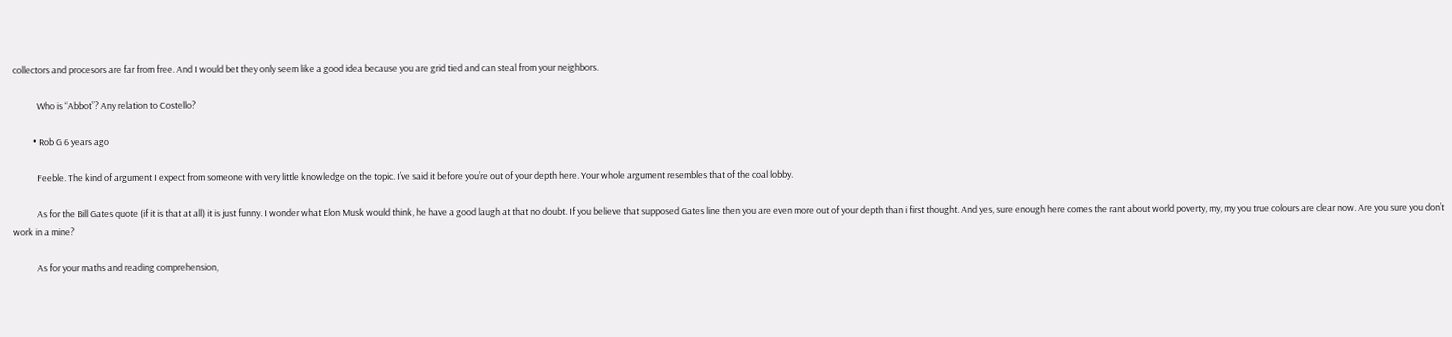collectors and procesors are far from free. And I would bet they only seem like a good idea because you are grid tied and can steal from your neighbors.

            Who is “Abbot”? Any relation to Costello?

          • Rob G 6 years ago

            Feeble. The kind of argument I expect from someone with very little knowledge on the topic. I’ve said it before you’re out of your depth here. Your whole argument resembles that of the coal lobby.

            As for the Bill Gates quote (if it is that at all) it is just funny. I wonder what Elon Musk would think, he have a good laugh at that no doubt. If you believe that supposed Gates line then you are even more out of your depth than i first thought. And yes, sure enough here comes the rant about world poverty, my, my you true colours are clear now. Are you sure you don’t work in a mine?

            As for your maths and reading comprehension,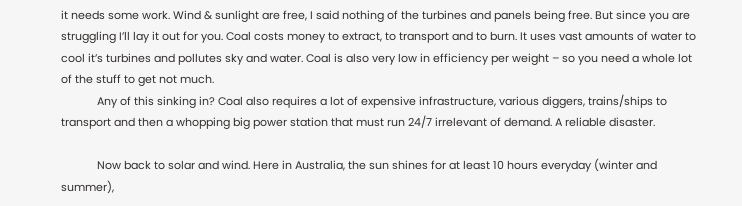it needs some work. Wind & sunlight are free, I said nothing of the turbines and panels being free. But since you are struggling I’ll lay it out for you. Coal costs money to extract, to transport and to burn. It uses vast amounts of water to cool it’s turbines and pollutes sky and water. Coal is also very low in efficiency per weight – so you need a whole lot of the stuff to get not much.
            Any of this sinking in? Coal also requires a lot of expensive infrastructure, various diggers, trains/ships to transport and then a whopping big power station that must run 24/7 irrelevant of demand. A reliable disaster.

            Now back to solar and wind. Here in Australia, the sun shines for at least 10 hours everyday (winter and summer),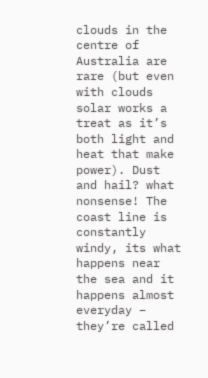clouds in the centre of Australia are rare (but even with clouds solar works a treat as it’s both light and heat that make power). Dust and hail? what nonsense! The coast line is constantly windy, its what happens near the sea and it happens almost everyday – they’re called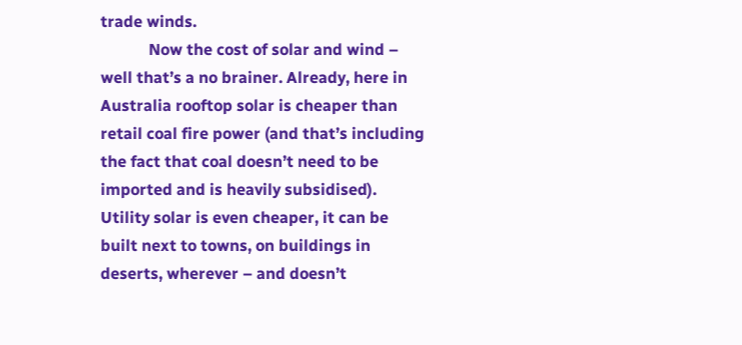trade winds.
            Now the cost of solar and wind – well that’s a no brainer. Already, here in Australia rooftop solar is cheaper than retail coal fire power (and that’s including the fact that coal doesn’t need to be imported and is heavily subsidised). Utility solar is even cheaper, it can be built next to towns, on buildings in deserts, wherever – and doesn’t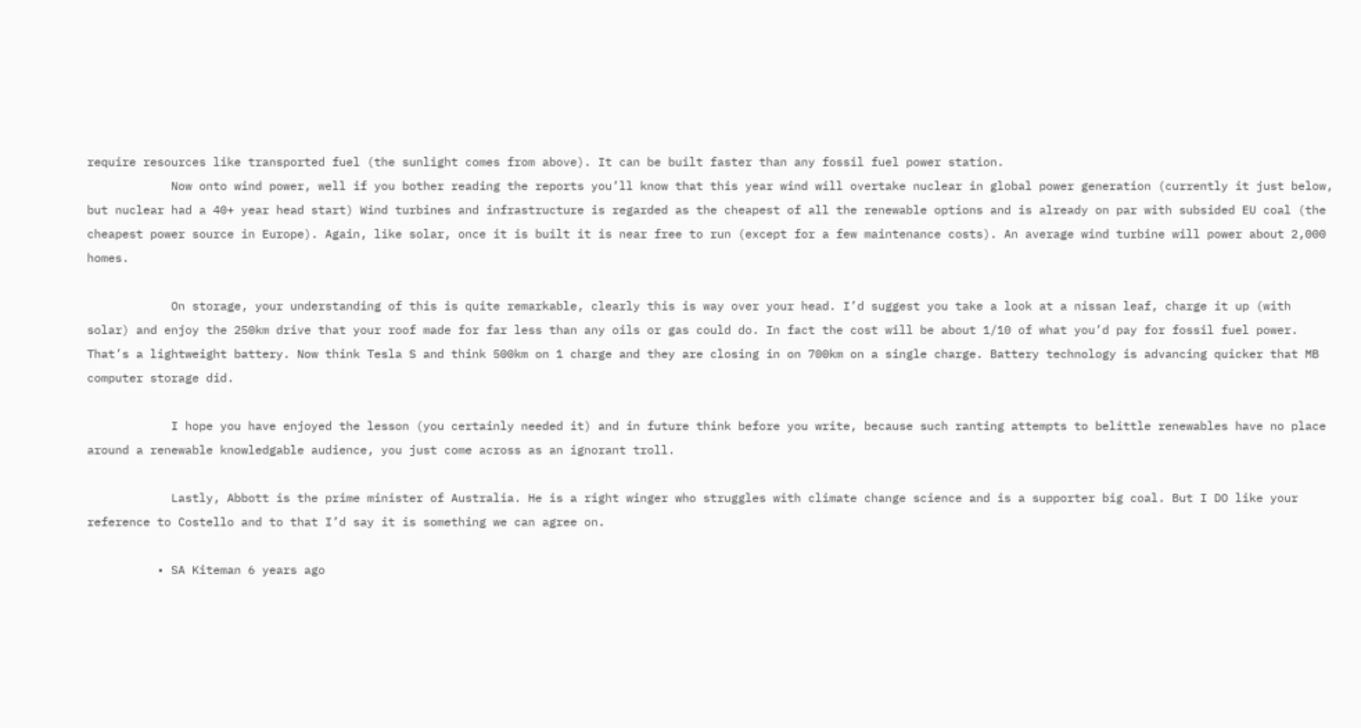require resources like transported fuel (the sunlight comes from above). It can be built faster than any fossil fuel power station.
            Now onto wind power, well if you bother reading the reports you’ll know that this year wind will overtake nuclear in global power generation (currently it just below, but nuclear had a 40+ year head start) Wind turbines and infrastructure is regarded as the cheapest of all the renewable options and is already on par with subsided EU coal (the cheapest power source in Europe). Again, like solar, once it is built it is near free to run (except for a few maintenance costs). An average wind turbine will power about 2,000 homes.

            On storage, your understanding of this is quite remarkable, clearly this is way over your head. I’d suggest you take a look at a nissan leaf, charge it up (with solar) and enjoy the 250km drive that your roof made for far less than any oils or gas could do. In fact the cost will be about 1/10 of what you’d pay for fossil fuel power. That’s a lightweight battery. Now think Tesla S and think 500km on 1 charge and they are closing in on 700km on a single charge. Battery technology is advancing quicker that MB computer storage did.

            I hope you have enjoyed the lesson (you certainly needed it) and in future think before you write, because such ranting attempts to belittle renewables have no place around a renewable knowledgable audience, you just come across as an ignorant troll.

            Lastly, Abbott is the prime minister of Australia. He is a right winger who struggles with climate change science and is a supporter big coal. But I DO like your reference to Costello and to that I’d say it is something we can agree on.

          • SA Kiteman 6 years ago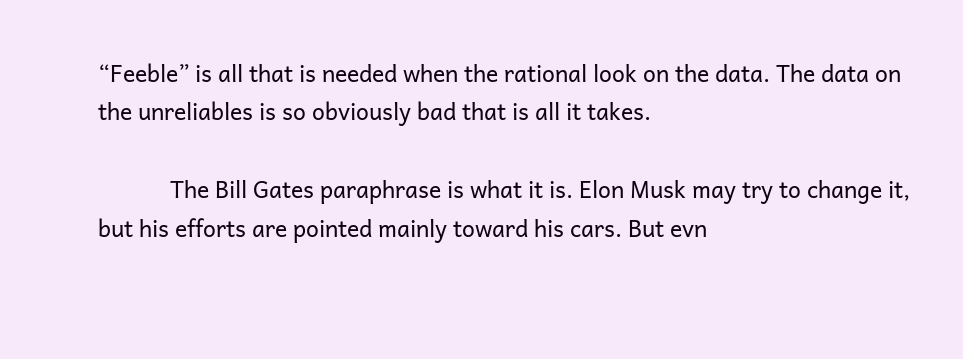“Feeble” is all that is needed when the rational look on the data. The data on the unreliables is so obviously bad that is all it takes.

            The Bill Gates paraphrase is what it is. Elon Musk may try to change it, but his efforts are pointed mainly toward his cars. But evn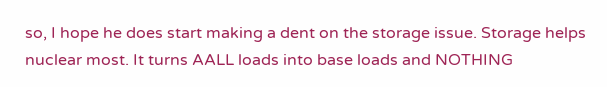so, I hope he does start making a dent on the storage issue. Storage helps nuclear most. It turns AALL loads into base loads and NOTHING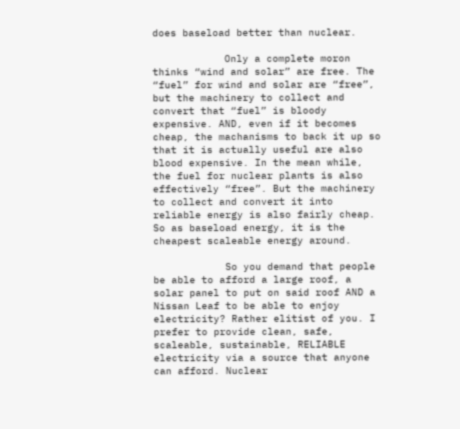does baseload better than nuclear.

            Only a complete moron thinks “wind and solar” are free. The “fuel” for wind and solar are “free”, but the machinery to collect and convert that “fuel” is bloody expensive. AND, even if it becomes cheap, the machanisms to back it up so that it is actually useful are also blood expensive. In the mean while, the fuel for nuclear plants is also effectively “free”. But the machinery to collect and convert it into reliable energy is also fairly cheap. So as baseload energy, it is the cheapest scaleable energy around.

            So you demand that people be able to afford a large roof, a solar panel to put on said roof AND a Nissan Leaf to be able to enjoy electricity? Rather elitist of you. I prefer to provide clean, safe, scaleable, sustainable, RELIABLE electricity via a source that anyone can afford. Nuclear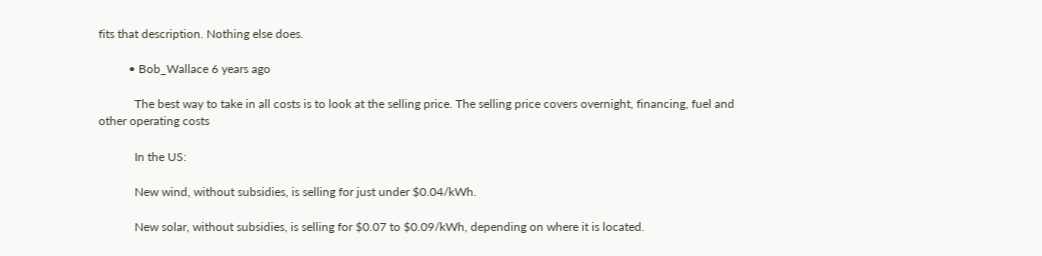fits that description. Nothing else does.

          • Bob_Wallace 6 years ago

            The best way to take in all costs is to look at the selling price. The selling price covers overnight, financing, fuel and other operating costs

            In the US:

            New wind, without subsidies, is selling for just under $0.04/kWh.

            New solar, without subsidies, is selling for $0.07 to $0.09/kWh, depending on where it is located.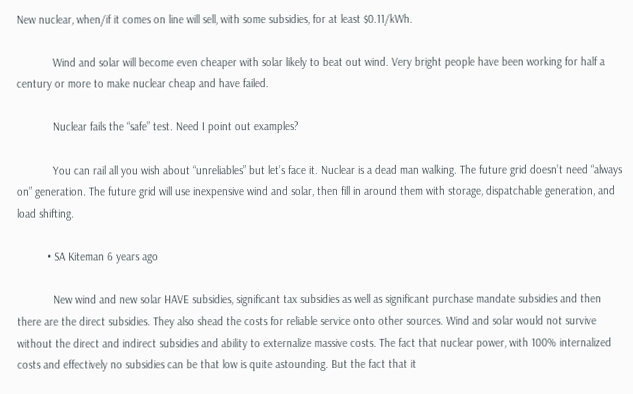New nuclear, when/if it comes on line will sell, with some subsidies, for at least $0.11/kWh.

            Wind and solar will become even cheaper with solar likely to beat out wind. Very bright people have been working for half a century or more to make nuclear cheap and have failed.

            Nuclear fails the “safe” test. Need I point out examples?

            You can rail all you wish about “unreliables” but let’s face it. Nuclear is a dead man walking. The future grid doesn’t need “always on” generation. The future grid will use inexpensive wind and solar, then fill in around them with storage, dispatchable generation, and load shifting.

          • SA Kiteman 6 years ago

            New wind and new solar HAVE subsidies, significant tax subsidies as well as significant purchase mandate subsidies and then there are the direct subsidies. They also shead the costs for reliable service onto other sources. Wind and solar would not survive without the direct and indirect subsidies and ability to externalize massive costs. The fact that nuclear power, with 100% internalized costs and effectively no subsidies can be that low is quite astounding. But the fact that it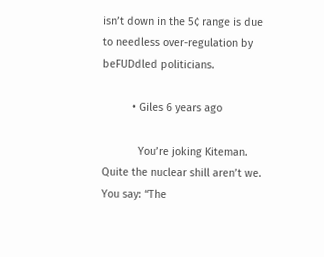isn’t down in the 5¢ range is due to needless over-regulation by beFUDdled politicians.

          • Giles 6 years ago

            You’re joking Kiteman. Quite the nuclear shill aren’t we. You say: “The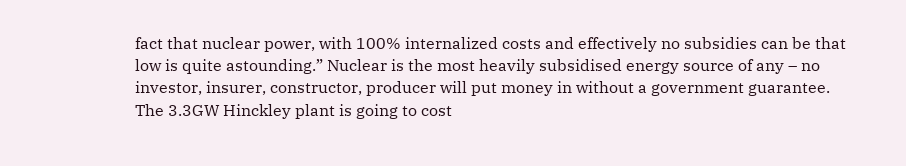fact that nuclear power, with 100% internalized costs and effectively no subsidies can be that low is quite astounding.” Nuclear is the most heavily subsidised energy source of any – no investor, insurer, constructor, producer will put money in without a government guarantee. The 3.3GW Hinckley plant is going to cost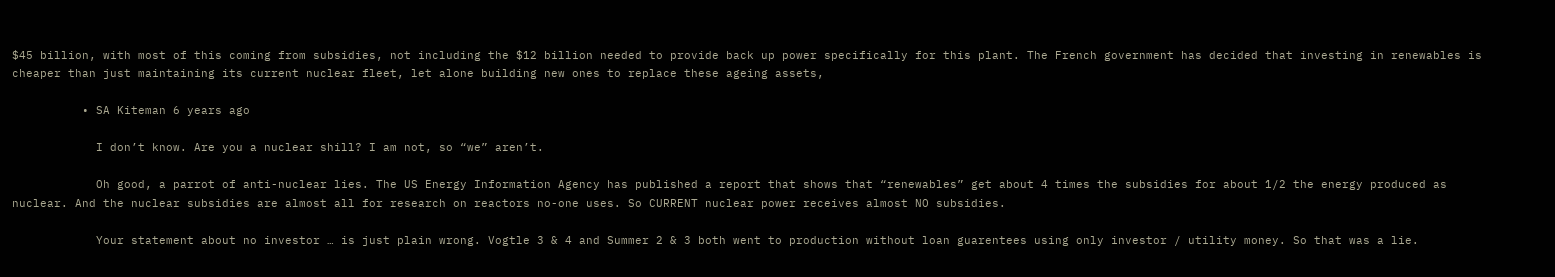$45 billion, with most of this coming from subsidies, not including the $12 billion needed to provide back up power specifically for this plant. The French government has decided that investing in renewables is cheaper than just maintaining its current nuclear fleet, let alone building new ones to replace these ageing assets,

          • SA Kiteman 6 years ago

            I don’t know. Are you a nuclear shill? I am not, so “we” aren’t.

            Oh good, a parrot of anti-nuclear lies. The US Energy Information Agency has published a report that shows that “renewables” get about 4 times the subsidies for about 1/2 the energy produced as nuclear. And the nuclear subsidies are almost all for research on reactors no-one uses. So CURRENT nuclear power receives almost NO subsidies.

            Your statement about no investor … is just plain wrong. Vogtle 3 & 4 and Summer 2 & 3 both went to production without loan guarentees using only investor / utility money. So that was a lie.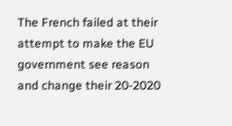The French failed at their attempt to make the EU government see reason and change their 20-2020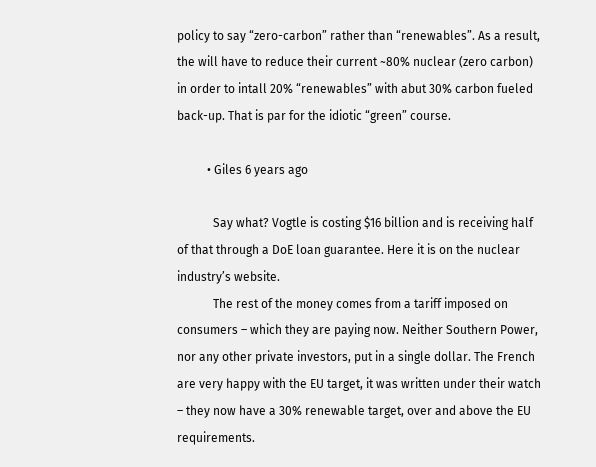policy to say “zero-carbon” rather than “renewables”. As a result, the will have to reduce their current ~80% nuclear (zero carbon) in order to intall 20% “renewables” with abut 30% carbon fueled back-up. That is par for the idiotic “green” course.

          • Giles 6 years ago

            Say what? Vogtle is costing $16 billion and is receiving half of that through a DoE loan guarantee. Here it is on the nuclear industry’s website.
            The rest of the money comes from a tariff imposed on consumers – which they are paying now. Neither Southern Power, nor any other private investors, put in a single dollar. The French are very happy with the EU target, it was written under their watch – they now have a 30% renewable target, over and above the EU requirements.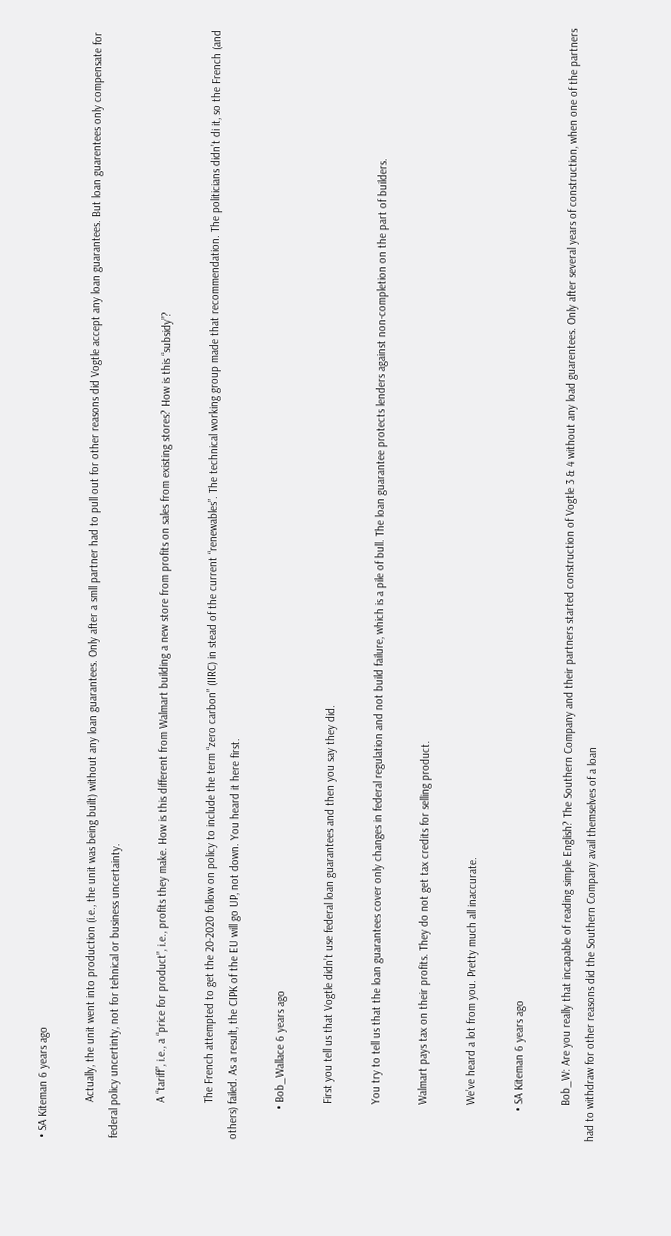• SA Kiteman 6 years ago

            Actually, the unit went into production (i.e., the unit was being built) without any loan guarantees. Only after a smll partner had to pull out for other reasons did Vogtle accept any loan guarantees. But loan guarentees only compensate for federal policy uncertinty, not for tehnical or business uncertainty.

            A “tariff”, i.e., a “price for product”, i.e., profits they make. How is this different from Walmart building a new store from profits on sales from existing stores? How is this “subsidy”?

            The French attempted to get the 20-2020 follow on policy to include the term “zero carbon” (IIRC) in stead of the current “renewables”. The technical working group made that recommendation. The politicians didn’t di it, so the French (and others) failed. As a result, the CIPK of the EU will go UP, not down. You heard it here first.

          • Bob_Wallace 6 years ago

            First you tell us that Vogtle didn’t use federal loan guarantees and then you say they did.

            You try to tell us that the loan guarantees cover only changes in federal regulation and not build failure, which is a pile of bull. The loan guarantee protects lenders against non-completion on the part of builders.

            Walmart pays tax on their profits. They do not get tax credits for selling product.

            We’ve heard a lot from you. Pretty much all inaccurate.

          • SA Kiteman 6 years ago

            Bob_W: Are you really that incapable of reading simple English? The Southern Company and their partners started construction of Vogtle 3 & 4 without any load guarentees. Only after several years of construction, when one of the partners had to withdraw for other reasons did the Southern Company avail themselves of a loan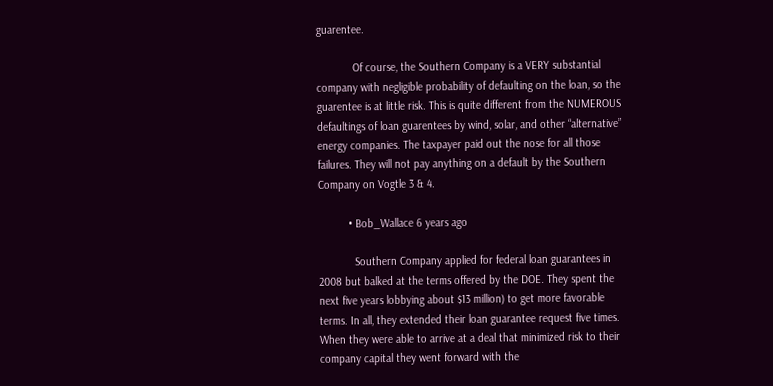guarentee.

            Of course, the Southern Company is a VERY substantial company with negligible probability of defaulting on the loan, so the guarentee is at little risk. This is quite different from the NUMEROUS defaultings of loan guarentees by wind, solar, and other “alternative” energy companies. The taxpayer paid out the nose for all those failures. They will not pay anything on a default by the Southern Company on Vogtle 3 & 4.

          • Bob_Wallace 6 years ago

            Southern Company applied for federal loan guarantees in 2008 but balked at the terms offered by the DOE. They spent the next five years lobbying about $13 million) to get more favorable terms. In all, they extended their loan guarantee request five times. When they were able to arrive at a deal that minimized risk to their company capital they went forward with the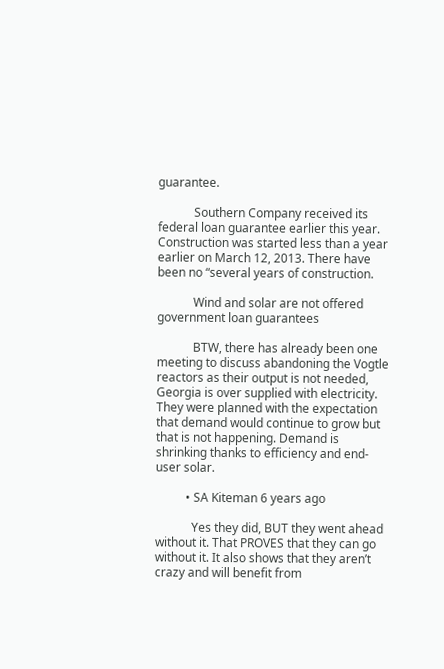guarantee.

            Southern Company received its federal loan guarantee earlier this year. Construction was started less than a year earlier on March 12, 2013. There have been no “several years of construction.

            Wind and solar are not offered government loan guarantees

            BTW, there has already been one meeting to discuss abandoning the Vogtle reactors as their output is not needed, Georgia is over supplied with electricity. They were planned with the expectation that demand would continue to grow but that is not happening. Demand is shrinking thanks to efficiency and end-user solar.

          • SA Kiteman 6 years ago

            Yes they did, BUT they went ahead without it. That PROVES that they can go without it. It also shows that they aren’t crazy and will benefit from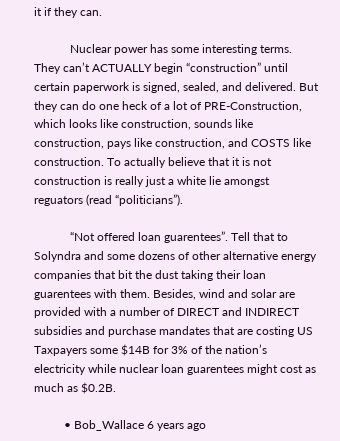it if they can.

            Nuclear power has some interesting terms. They can’t ACTUALLY begin “construction” until certain paperwork is signed, sealed, and delivered. But they can do one heck of a lot of PRE-Construction, which looks like construction, sounds like construction, pays like construction, and COSTS like construction. To actually believe that it is not construction is really just a white lie amongst reguators (read “politicians”).

            “Not offered loan guarentees”. Tell that to Solyndra and some dozens of other alternative energy companies that bit the dust taking their loan guarentees with them. Besides, wind and solar are provided with a number of DIRECT and INDIRECT subsidies and purchase mandates that are costing US Taxpayers some $14B for 3% of the nation’s electricity while nuclear loan guarentees might cost as much as $0.2B.

          • Bob_Wallace 6 years ago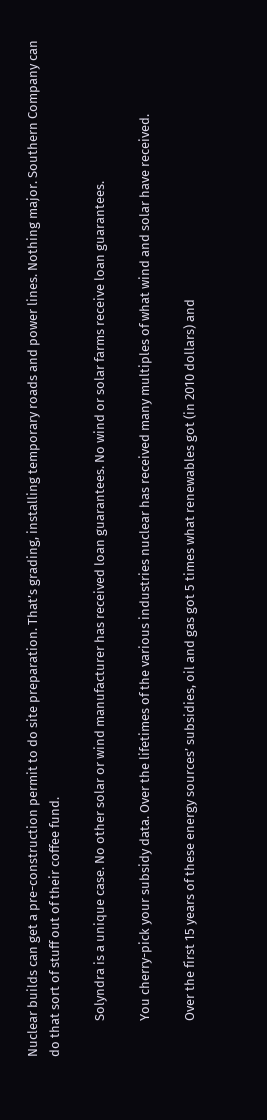Nuclear builds can get a pre-construction permit to do site preparation. That’s grading, installing temporary roads and power lines. Nothing major. Southern Company can do that sort of stuff out of their coffee fund.

            Solyndra is a unique case. No other solar or wind manufacturer has received loan guarantees. No wind or solar farms receive loan guarantees.

            You cherry-pick your subsidy data. Over the lifetimes of the various industries nuclear has received many multiples of what wind and solar have received.

            Over the first 15 years of these energy sources’ subsidies, oil and gas got 5 times what renewables got (in 2010 dollars) and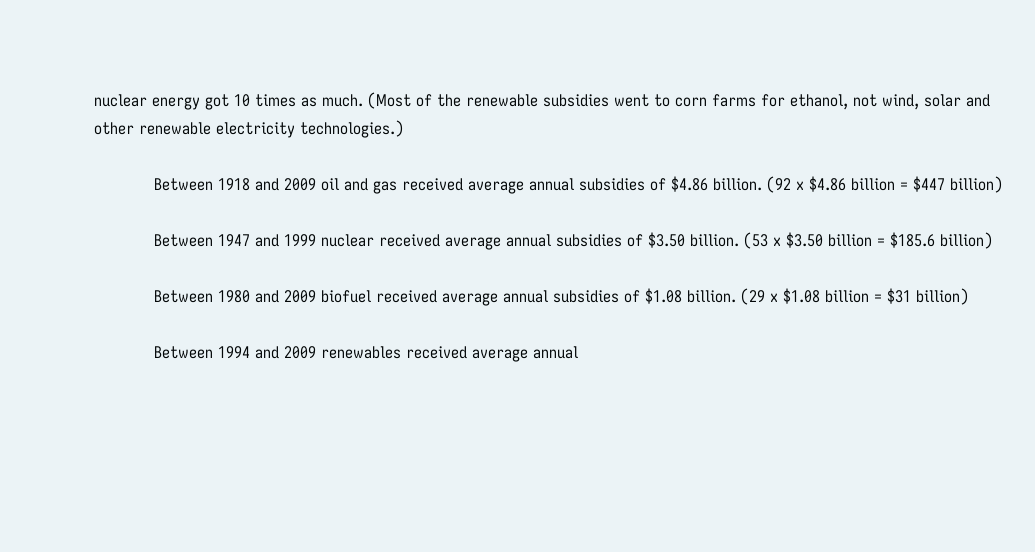nuclear energy got 10 times as much. (Most of the renewable subsidies went to corn farms for ethanol, not wind, solar and other renewable electricity technologies.)

            Between 1918 and 2009 oil and gas received average annual subsidies of $4.86 billion. (92 x $4.86 billion = $447 billion)

            Between 1947 and 1999 nuclear received average annual subsidies of $3.50 billion. (53 x $3.50 billion = $185.6 billion)

            Between 1980 and 2009 biofuel received average annual subsidies of $1.08 billion. (29 x $1.08 billion = $31 billion)

            Between 1994 and 2009 renewables received average annual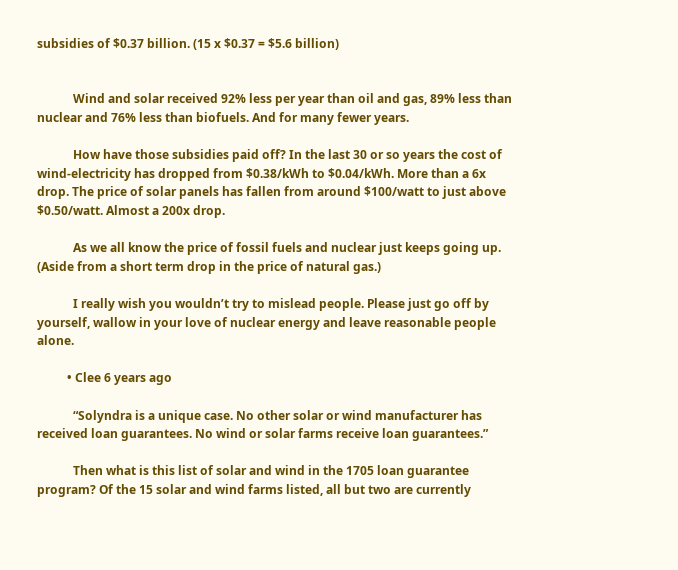subsidies of $0.37 billion. (15 x $0.37 = $5.6 billion)


            Wind and solar received 92% less per year than oil and gas, 89% less than nuclear and 76% less than biofuels. And for many fewer years.

            How have those subsidies paid off? In the last 30 or so years the cost of wind-electricity has dropped from $0.38/kWh to $0.04/kWh. More than a 6x drop. The price of solar panels has fallen from around $100/watt to just above $0.50/watt. Almost a 200x drop.

            As we all know the price of fossil fuels and nuclear just keeps going up. (Aside from a short term drop in the price of natural gas.)

            I really wish you wouldn’t try to mislead people. Please just go off by yourself, wallow in your love of nuclear energy and leave reasonable people alone.

          • Clee 6 years ago

            “Solyndra is a unique case. No other solar or wind manufacturer has received loan guarantees. No wind or solar farms receive loan guarantees.”

            Then what is this list of solar and wind in the 1705 loan guarantee program? Of the 15 solar and wind farms listed, all but two are currently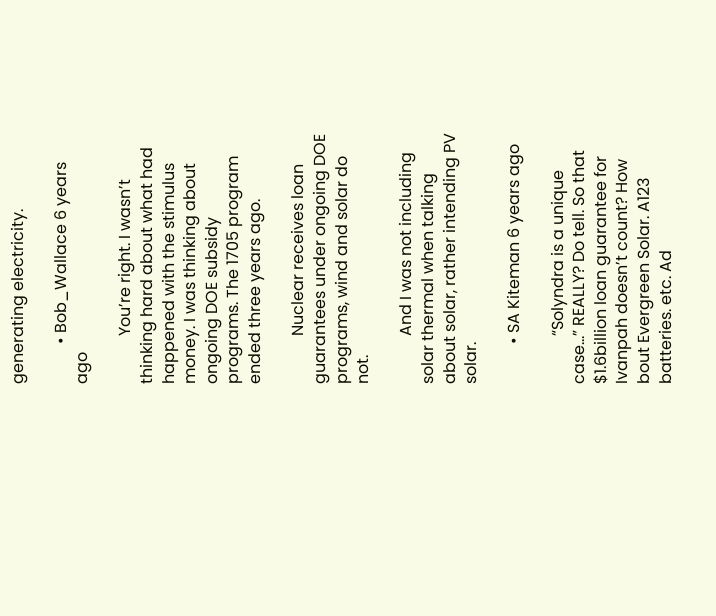generating electricity.

          • Bob_Wallace 6 years ago

            You’re right. I wasn’t thinking hard about what had happened with the stimulus money. I was thinking about ongoing DOE subsidy programs. The 1705 program ended three years ago.

            Nuclear receives loan guarantees under ongoing DOE programs, wind and solar do not.

            And I was not including solar thermal when talking about solar, rather intending PV solar.

          • SA Kiteman 6 years ago

            “Solyndra is a unique case…” REALLY? Do tell. So that $1.6billion loan guarantee for Ivanpah doesn’t count? How bout Evergreen Solar. A123 batteries. etc. Ad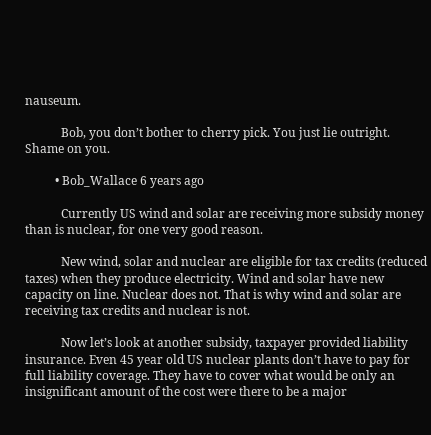nauseum.

            Bob, you don’t bother to cherry pick. You just lie outright. Shame on you.

          • Bob_Wallace 6 years ago

            Currently US wind and solar are receiving more subsidy money than is nuclear, for one very good reason.

            New wind, solar and nuclear are eligible for tax credits (reduced taxes) when they produce electricity. Wind and solar have new capacity on line. Nuclear does not. That is why wind and solar are receiving tax credits and nuclear is not.

            Now let’s look at another subsidy, taxpayer provided liability insurance. Even 45 year old US nuclear plants don’t have to pay for full liability coverage. They have to cover what would be only an insignificant amount of the cost were there to be a major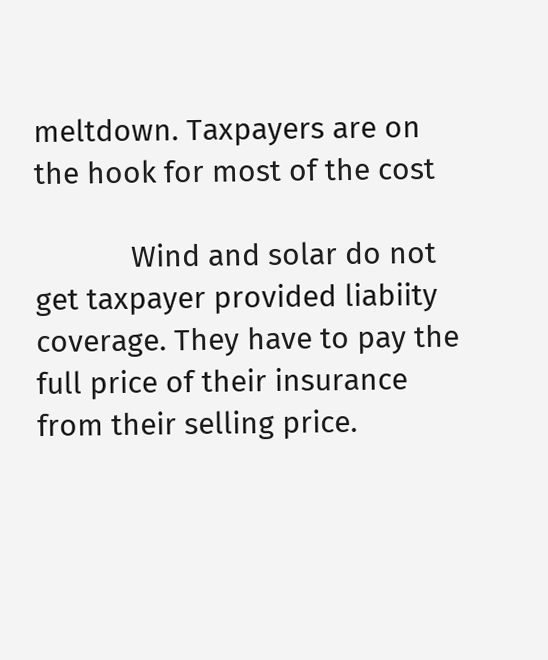meltdown. Taxpayers are on the hook for most of the cost

            Wind and solar do not get taxpayer provided liabiity coverage. They have to pay the full price of their insurance from their selling price.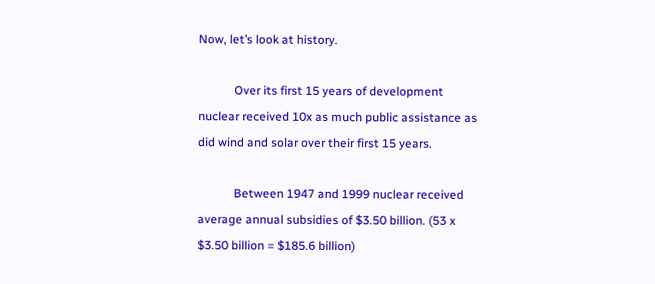Now, let’s look at history.

            Over its first 15 years of development nuclear received 10x as much public assistance as did wind and solar over their first 15 years.

            Between 1947 and 1999 nuclear received average annual subsidies of $3.50 billion. (53 x $3.50 billion = $185.6 billion)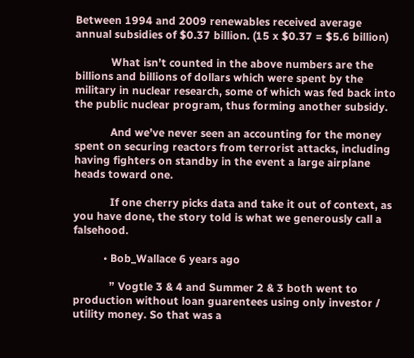Between 1994 and 2009 renewables received average annual subsidies of $0.37 billion. (15 x $0.37 = $5.6 billion)

            What isn’t counted in the above numbers are the billions and billions of dollars which were spent by the military in nuclear research, some of which was fed back into the public nuclear program, thus forming another subsidy.

            And we’ve never seen an accounting for the money spent on securing reactors from terrorist attacks, including having fighters on standby in the event a large airplane heads toward one.

            If one cherry picks data and take it out of context, as you have done, the story told is what we generously call a falsehood.

          • Bob_Wallace 6 years ago

            ” Vogtle 3 & 4 and Summer 2 & 3 both went to production without loan guarentees using only investor / utility money. So that was a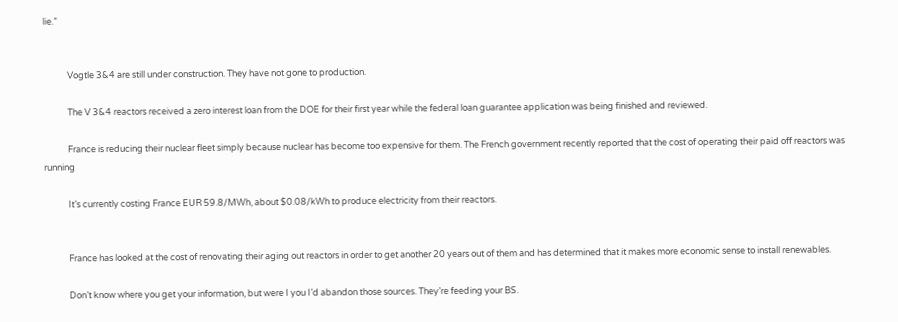lie.”


            Vogtle 3&4 are still under construction. They have not gone to production.

            The V 3&4 reactors received a zero interest loan from the DOE for their first year while the federal loan guarantee application was being finished and reviewed.

            France is reducing their nuclear fleet simply because nuclear has become too expensive for them. The French government recently reported that the cost of operating their paid off reactors was running

            It’s currently costing France EUR 59.8/MWh, about $0.08/kWh to produce electricity from their reactors.


            France has looked at the cost of renovating their aging out reactors in order to get another 20 years out of them and has determined that it makes more economic sense to install renewables.

            Don’t know where you get your information, but were I you I’d abandon those sources. They’re feeding your BS.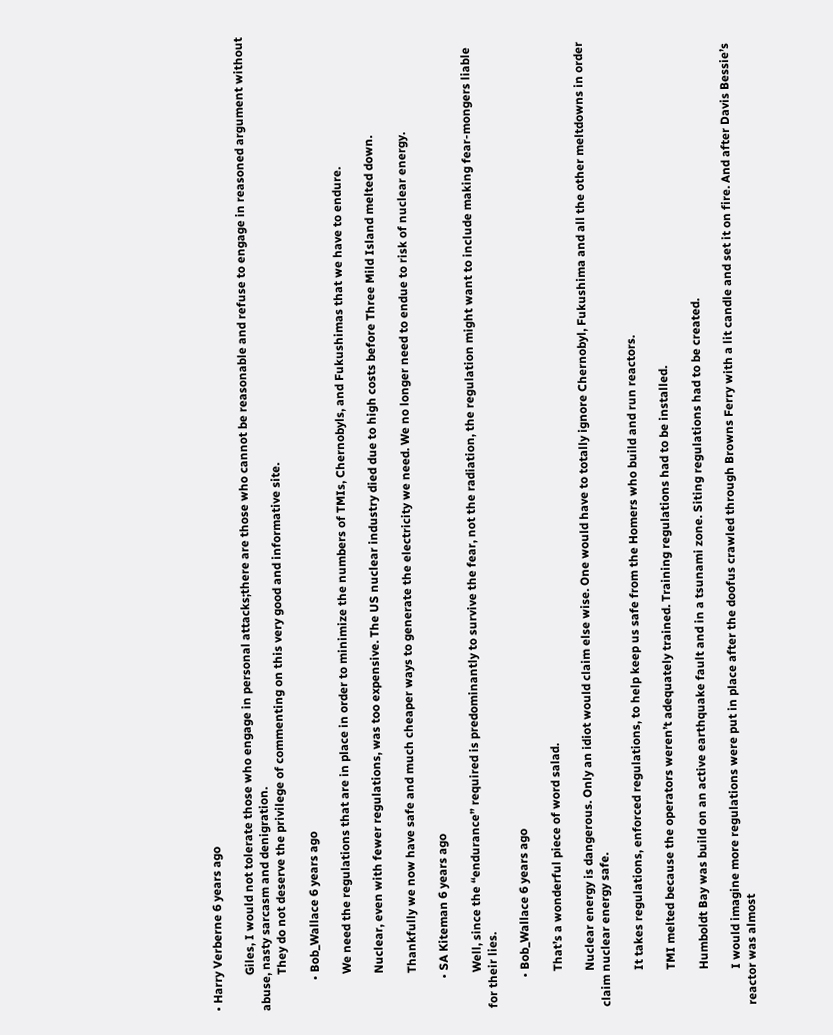• Harry Verberne 6 years ago

            Giles, I would not tolerate those who engage in personal attacks;there are those who cannot be reasonable and refuse to engage in reasoned argument without abuse, nasty sarcasm and denigration.
            They do not deserve the privilege of commenting on this very good and informative site.

          • Bob_Wallace 6 years ago

            We need the regulations that are in place in order to minimize the numbers of TMIs, Chernobyls, and Fukushimas that we have to endure.

            Nuclear, even with fewer regulations, was too expensive. The US nuclear industry died due to high costs before Three Mild Island melted down.

            Thankfully we now have safe and much cheaper ways to generate the electricity we need. We no longer need to endue to risk of nuclear energy.

          • SA Kiteman 6 years ago

            Well, since the “endurance” required is predominantly to survive the fear, not the radiation, the regulation might want to include making fear-mongers liable for their lies.

          • Bob_Wallace 6 years ago

            That’s a wonderful piece of word salad.

            Nuclear energy is dangerous. Only an idiot would claim else wise. One would have to totally ignore Chernobyl, Fukushima and all the other meltdowns in order claim nuclear energy safe.

            It takes regulations, enforced regulations, to help keep us safe from the Homers who build and run reactors.

            TMI melted because the operators weren’t adequately trained. Training regulations had to be installed.

            Humboldt Bay was build on an active earthquake fault and in a tsunami zone. Siting regulations had to be created.

            I would imagine more regulations were put in place after the doofus crawled through Browns Ferry with a lit candle and set it on fire. And after Davis Bessie’s reactor was almost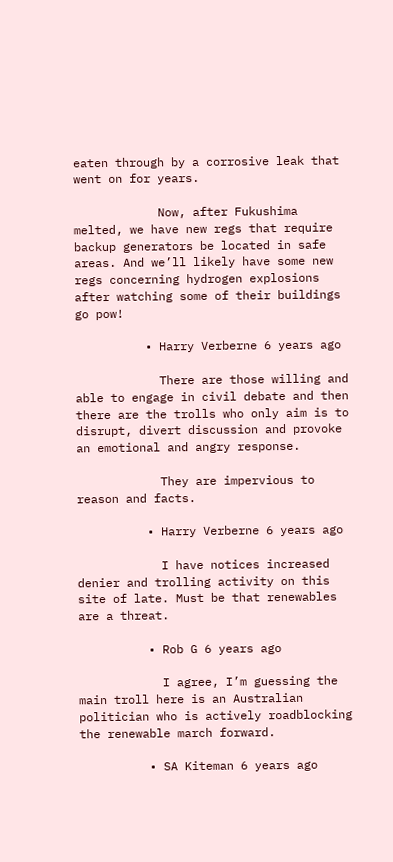eaten through by a corrosive leak that went on for years.

            Now, after Fukushima melted, we have new regs that require backup generators be located in safe areas. And we’ll likely have some new regs concerning hydrogen explosions after watching some of their buildings go pow!

          • Harry Verberne 6 years ago

            There are those willing and able to engage in civil debate and then there are the trolls who only aim is to disrupt, divert discussion and provoke an emotional and angry response.

            They are impervious to reason and facts.

          • Harry Verberne 6 years ago

            I have notices increased denier and trolling activity on this site of late. Must be that renewables are a threat.

          • Rob G 6 years ago

            I agree, I’m guessing the main troll here is an Australian politician who is actively roadblocking the renewable march forward.

          • SA Kiteman 6 years ago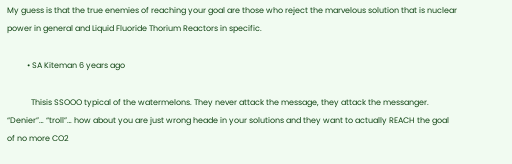My guess is that the true enemies of reaching your goal are those who reject the marvelous solution that is nuclear power in general and Liquid Fluoride Thorium Reactors in specific.

          • SA Kiteman 6 years ago

            Thisis SSOOO typical of the watermelons. They never attack the message, they attack the messanger. “Denier”… “troll”… how about you are just wrong heade in your solutions and they want to actually REACH the goal of no more CO2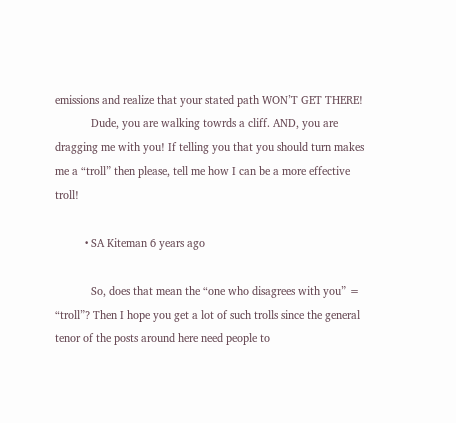emissions and realize that your stated path WON’T GET THERE!
            Dude, you are walking towrds a cliff. AND, you are dragging me with you! If telling you that you should turn makes me a “troll” then please, tell me how I can be a more effective troll!

          • SA Kiteman 6 years ago

            So, does that mean the “one who disagrees with you” = “troll”? Then I hope you get a lot of such trolls since the general tenor of the posts around here need people to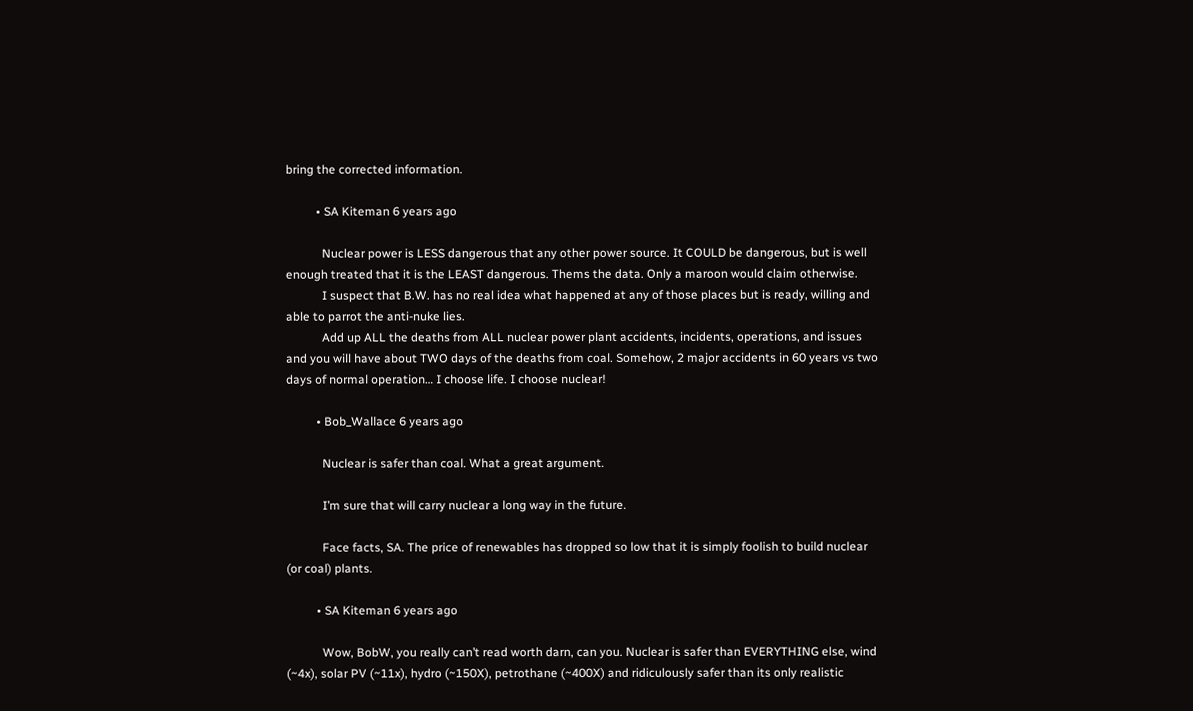bring the corrected information.

          • SA Kiteman 6 years ago

            Nuclear power is LESS dangerous that any other power source. It COULD be dangerous, but is well enough treated that it is the LEAST dangerous. Thems the data. Only a maroon would claim otherwise.
            I suspect that B.W. has no real idea what happened at any of those places but is ready, willing and able to parrot the anti-nuke lies.
            Add up ALL the deaths from ALL nuclear power plant accidents, incidents, operations, and issues and you will have about TWO days of the deaths from coal. Somehow, 2 major accidents in 60 years vs two days of normal operation… I choose life. I choose nuclear!

          • Bob_Wallace 6 years ago

            Nuclear is safer than coal. What a great argument.

            I’m sure that will carry nuclear a long way in the future.

            Face facts, SA. The price of renewables has dropped so low that it is simply foolish to build nuclear (or coal) plants.

          • SA Kiteman 6 years ago

            Wow, BobW, you really can’t read worth darn, can you. Nuclear is safer than EVERYTHING else, wind (~4x), solar PV (~11x), hydro (~150X), petrothane (~400X) and ridiculously safer than its only realistic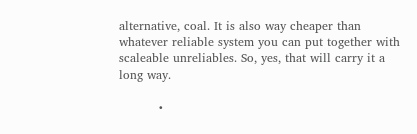alternative, coal. It is also way cheaper than whatever reliable system you can put together with scaleable unreliables. So, yes, that will carry it a long way.

          •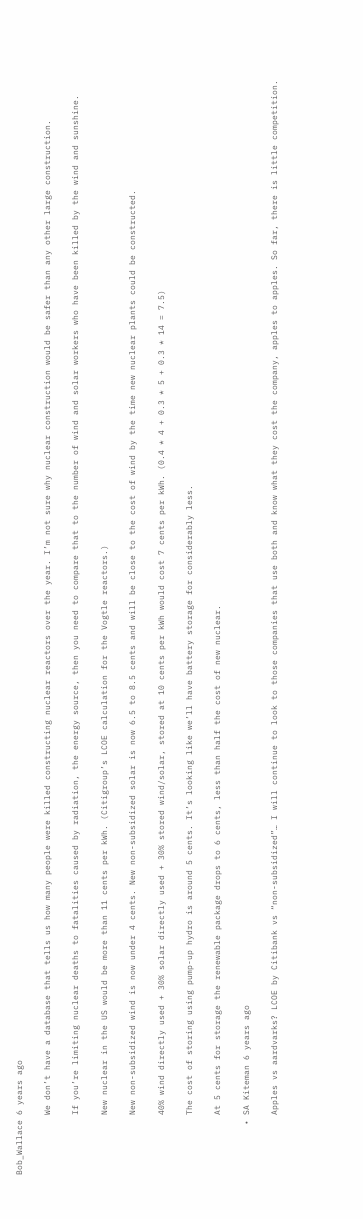Bob_Wallace 6 years ago

            We don’t have a database that tells us how many people were killed constructing nuclear reactors over the year. I’m not sure why nuclear construction would be safer than any other large construction.

            If you’re limiting nuclear deaths to fatalities caused by radiation, the energy source, then you need to compare that to the number of wind and solar workers who have been killed by the wind and sunshine.

            New nuclear in the US would be more than 11 cents per kWh. (Citigroup’s LCOE calculation for the Vogtle reactors.)

            New non-subsidized wind is now under 4 cents. New non-subsidized solar is now 6.5 to 8.5 cents and will be close to the cost of wind by the time new nuclear plants could be constructed.

            40% wind directly used + 30% solar directly used + 30% stored wind/solar, stored at 10 cents per kWh would cost 7 cents per kWh. (0.4 * 4 + 0.3 * 5 + 0.3 * 14 = 7.5)

            The cost of storing using pump-up hydro is around 5 cents. It’s looking like we’ll have battery storage for considerably less.

            At 5 cents for storage the renewable package drops to 6 cents, less than half the cost of new nuclear.

          • SA Kiteman 6 years ago

            Apples vs aardvarks? LCOE by Citibank vs “non-subsidized”… I will continue to look to those companies that use both and know what they cost the company, apples to apples. So far, there is little competition.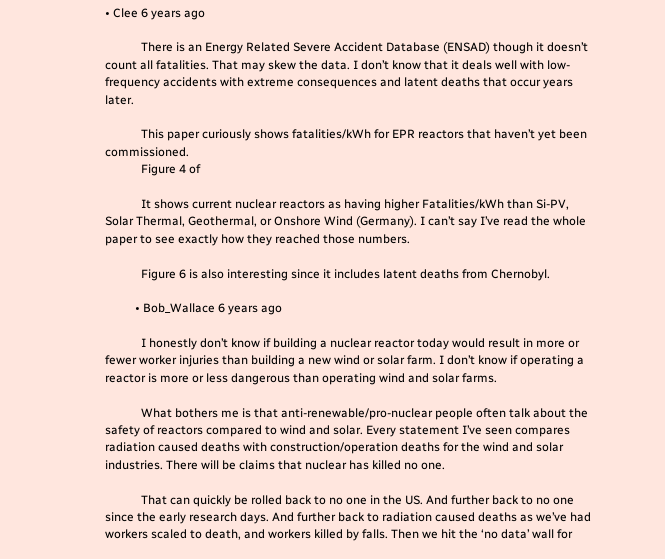• Clee 6 years ago

            There is an Energy Related Severe Accident Database (ENSAD) though it doesn’t count all fatalities. That may skew the data. I don’t know that it deals well with low-frequency accidents with extreme consequences and latent deaths that occur years later.

            This paper curiously shows fatalities/kWh for EPR reactors that haven’t yet been commissioned.
            Figure 4 of

            It shows current nuclear reactors as having higher Fatalities/kWh than Si-PV, Solar Thermal, Geothermal, or Onshore Wind (Germany). I can’t say I’ve read the whole paper to see exactly how they reached those numbers.

            Figure 6 is also interesting since it includes latent deaths from Chernobyl.

          • Bob_Wallace 6 years ago

            I honestly don’t know if building a nuclear reactor today would result in more or fewer worker injuries than building a new wind or solar farm. I don’t know if operating a reactor is more or less dangerous than operating wind and solar farms.

            What bothers me is that anti-renewable/pro-nuclear people often talk about the safety of reactors compared to wind and solar. Every statement I’ve seen compares radiation caused deaths with construction/operation deaths for the wind and solar industries. There will be claims that nuclear has killed no one.

            That can quickly be rolled back to no one in the US. And further back to no one since the early research days. And further back to radiation caused deaths as we’ve had workers scaled to death, and workers killed by falls. Then we hit the ‘no data’ wall for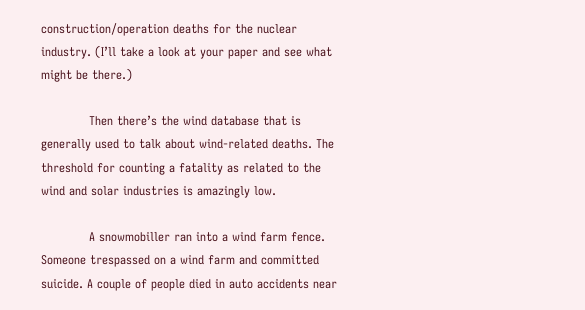construction/operation deaths for the nuclear industry. (I’ll take a look at your paper and see what might be there.)

            Then there’s the wind database that is generally used to talk about wind-related deaths. The threshold for counting a fatality as related to the wind and solar industries is amazingly low.

            A snowmobiller ran into a wind farm fence. Someone trespassed on a wind farm and committed suicide. A couple of people died in auto accidents near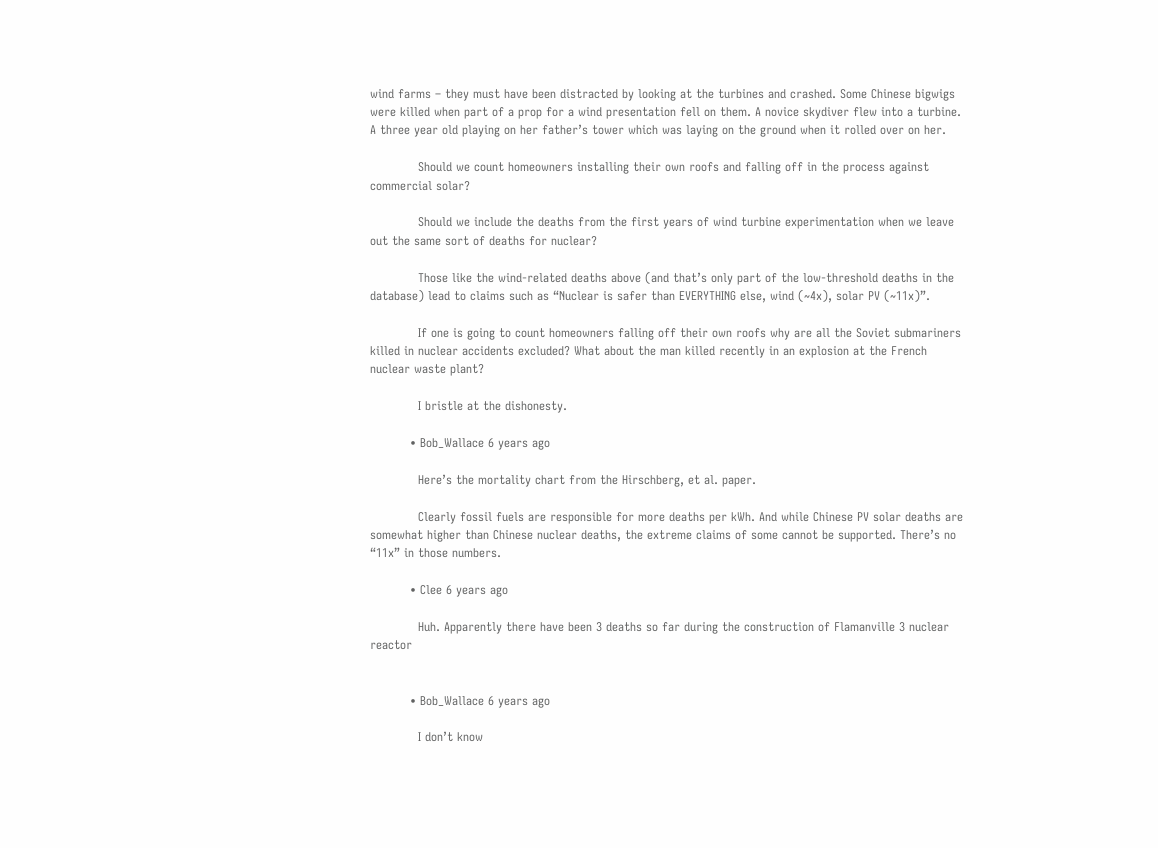wind farms – they must have been distracted by looking at the turbines and crashed. Some Chinese bigwigs were killed when part of a prop for a wind presentation fell on them. A novice skydiver flew into a turbine. A three year old playing on her father’s tower which was laying on the ground when it rolled over on her.

            Should we count homeowners installing their own roofs and falling off in the process against commercial solar?

            Should we include the deaths from the first years of wind turbine experimentation when we leave out the same sort of deaths for nuclear?

            Those like the wind-related deaths above (and that’s only part of the low-threshold deaths in the database) lead to claims such as “Nuclear is safer than EVERYTHING else, wind (~4x), solar PV (~11x)”.

            If one is going to count homeowners falling off their own roofs why are all the Soviet submariners killed in nuclear accidents excluded? What about the man killed recently in an explosion at the French nuclear waste plant?

            I bristle at the dishonesty.

          • Bob_Wallace 6 years ago

            Here’s the mortality chart from the Hirschberg, et al. paper.

            Clearly fossil fuels are responsible for more deaths per kWh. And while Chinese PV solar deaths are somewhat higher than Chinese nuclear deaths, the extreme claims of some cannot be supported. There’s no “11x” in those numbers.

          • Clee 6 years ago

            Huh. Apparently there have been 3 deaths so far during the construction of Flamanville 3 nuclear reactor


          • Bob_Wallace 6 years ago

            I don’t know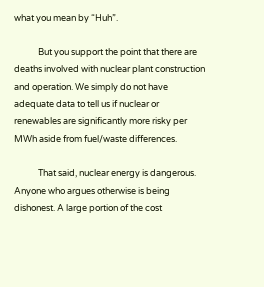what you mean by “Huh”.

            But you support the point that there are deaths involved with nuclear plant construction and operation. We simply do not have adequate data to tell us if nuclear or renewables are significantly more risky per MWh aside from fuel/waste differences.

            That said, nuclear energy is dangerous. Anyone who argues otherwise is being dishonest. A large portion of the cost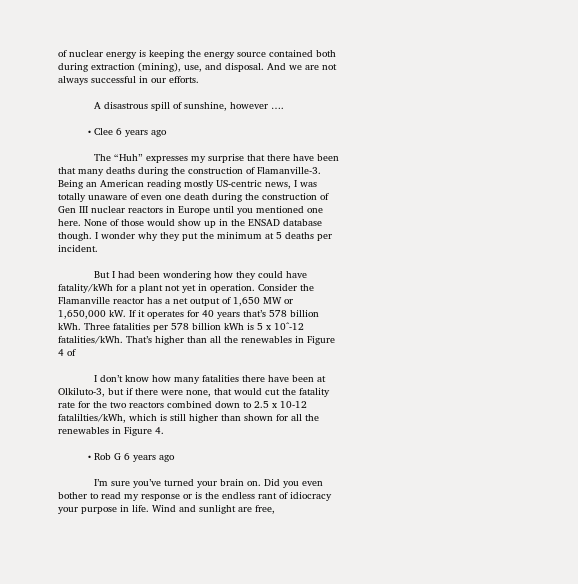of nuclear energy is keeping the energy source contained both during extraction (mining), use, and disposal. And we are not always successful in our efforts.

            A disastrous spill of sunshine, however ….

          • Clee 6 years ago

            The “Huh” expresses my surprise that there have been that many deaths during the construction of Flamanville-3. Being an American reading mostly US-centric news, I was totally unaware of even one death during the construction of Gen III nuclear reactors in Europe until you mentioned one here. None of those would show up in the ENSAD database though. I wonder why they put the minimum at 5 deaths per incident.

            But I had been wondering how they could have fatality/kWh for a plant not yet in operation. Consider the Flamanville reactor has a net output of 1,650 MW or 1,650,000 kW. If it operates for 40 years that’s 578 billion kWh. Three fatalities per 578 billion kWh is 5 x 10^-12 fatalities/kWh. That’s higher than all the renewables in Figure 4 of

            I don’t know how many fatalities there have been at Olkiluto-3, but if there were none, that would cut the fatality rate for the two reactors combined down to 2.5 x 10-12 fatalilties/kWh, which is still higher than shown for all the renewables in Figure 4.

          • Rob G 6 years ago

            I’m sure you’ve turned your brain on. Did you even bother to read my response or is the endless rant of idiocracy your purpose in life. Wind and sunlight are free,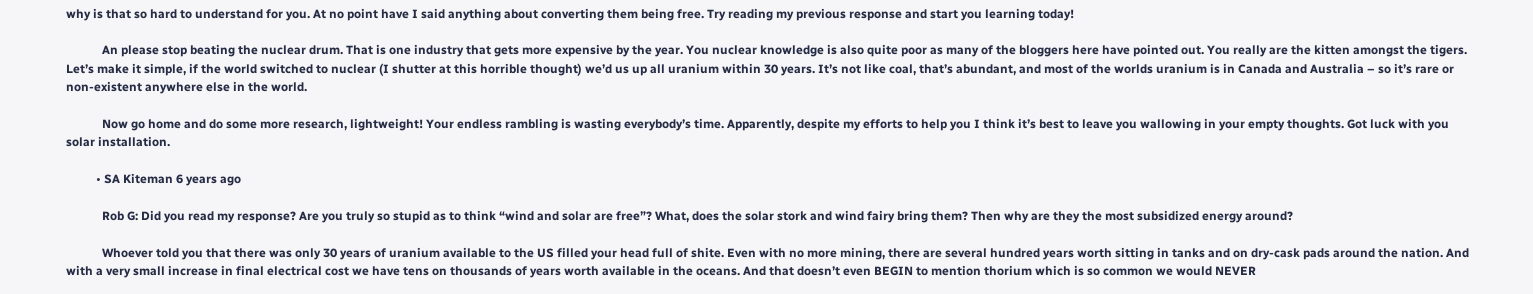why is that so hard to understand for you. At no point have I said anything about converting them being free. Try reading my previous response and start you learning today!

            An please stop beating the nuclear drum. That is one industry that gets more expensive by the year. You nuclear knowledge is also quite poor as many of the bloggers here have pointed out. You really are the kitten amongst the tigers. Let’s make it simple, if the world switched to nuclear (I shutter at this horrible thought) we’d us up all uranium within 30 years. It’s not like coal, that’s abundant, and most of the worlds uranium is in Canada and Australia – so it’s rare or non-existent anywhere else in the world.

            Now go home and do some more research, lightweight! Your endless rambling is wasting everybody’s time. Apparently, despite my efforts to help you I think it’s best to leave you wallowing in your empty thoughts. Got luck with you solar installation.

          • SA Kiteman 6 years ago

            Rob G: Did you read my response? Are you truly so stupid as to think “wind and solar are free”? What, does the solar stork and wind fairy bring them? Then why are they the most subsidized energy around?

            Whoever told you that there was only 30 years of uranium available to the US filled your head full of shite. Even with no more mining, there are several hundred years worth sitting in tanks and on dry-cask pads around the nation. And with a very small increase in final electrical cost we have tens on thousands of years worth available in the oceans. And that doesn’t even BEGIN to mention thorium which is so common we would NEVER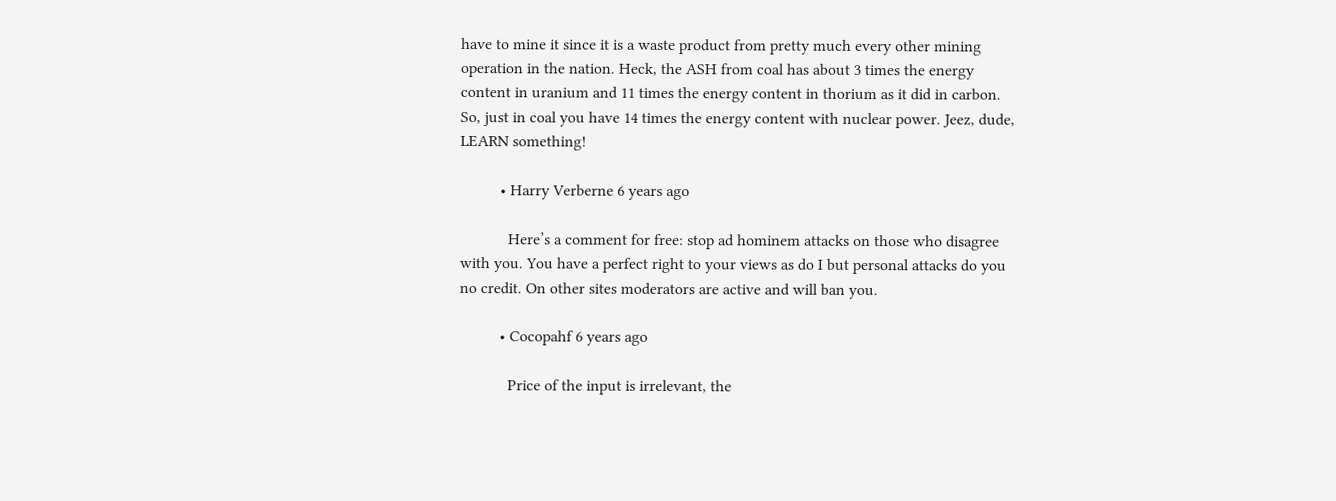have to mine it since it is a waste product from pretty much every other mining operation in the nation. Heck, the ASH from coal has about 3 times the energy content in uranium and 11 times the energy content in thorium as it did in carbon. So, just in coal you have 14 times the energy content with nuclear power. Jeez, dude, LEARN something!

          • Harry Verberne 6 years ago

            Here’s a comment for free: stop ad hominem attacks on those who disagree with you. You have a perfect right to your views as do I but personal attacks do you no credit. On other sites moderators are active and will ban you.

          • Cocopahf 6 years ago

            Price of the input is irrelevant, the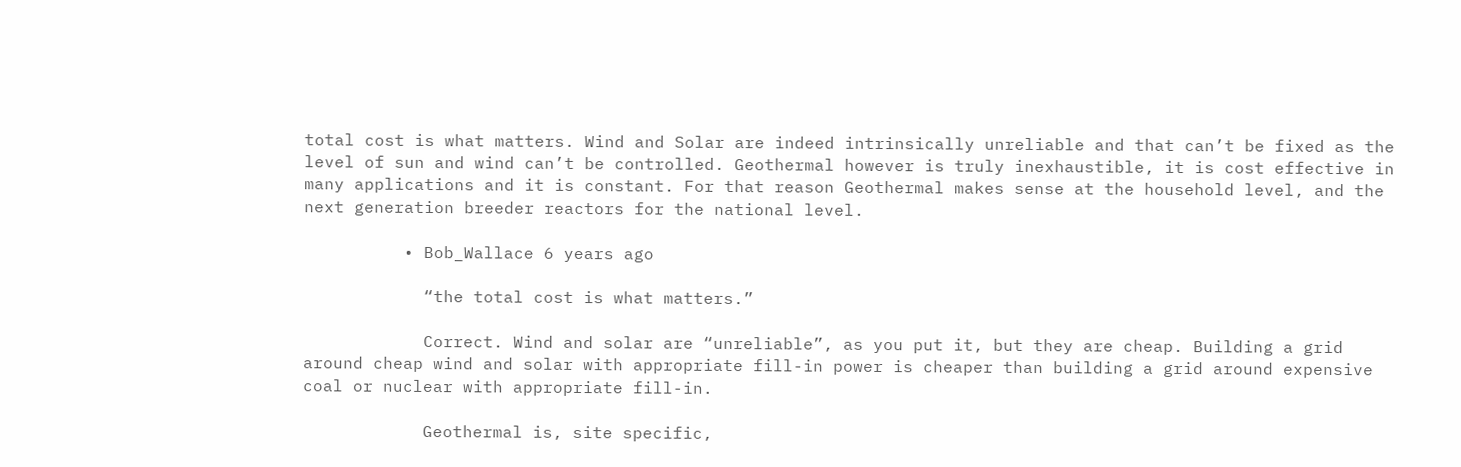total cost is what matters. Wind and Solar are indeed intrinsically unreliable and that can’t be fixed as the level of sun and wind can’t be controlled. Geothermal however is truly inexhaustible, it is cost effective in many applications and it is constant. For that reason Geothermal makes sense at the household level, and the next generation breeder reactors for the national level.

          • Bob_Wallace 6 years ago

            “the total cost is what matters.”

            Correct. Wind and solar are “unreliable”, as you put it, but they are cheap. Building a grid around cheap wind and solar with appropriate fill-in power is cheaper than building a grid around expensive coal or nuclear with appropriate fill-in.

            Geothermal is, site specific,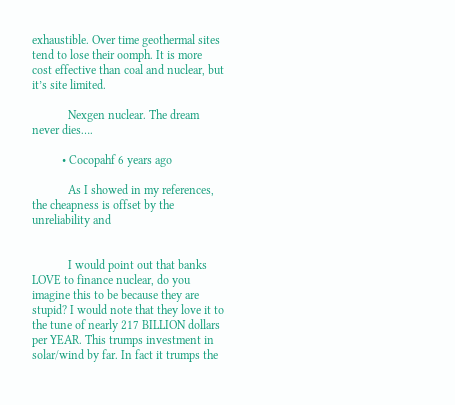exhaustible. Over time geothermal sites tend to lose their oomph. It is more cost effective than coal and nuclear, but it’s site limited.

            Nexgen nuclear. The dream never dies….

          • Cocopahf 6 years ago

            As I showed in my references, the cheapness is offset by the unreliability and


            I would point out that banks LOVE to finance nuclear, do you imagine this to be because they are stupid? I would note that they love it to the tune of nearly 217 BILLION dollars per YEAR. This trumps investment in solar/wind by far. In fact it trumps the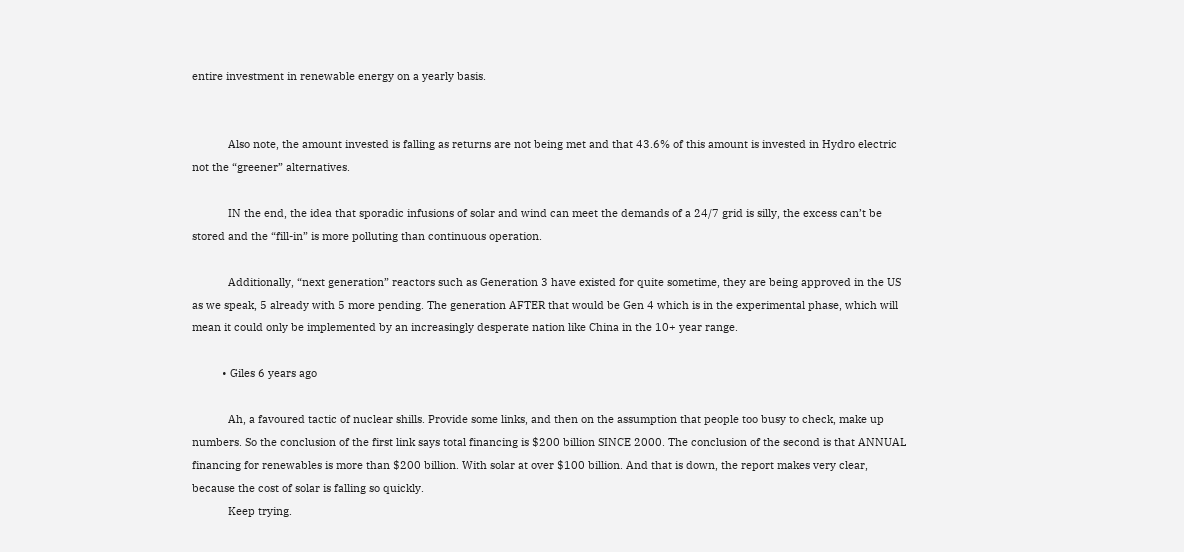entire investment in renewable energy on a yearly basis.


            Also note, the amount invested is falling as returns are not being met and that 43.6% of this amount is invested in Hydro electric not the “greener” alternatives.

            IN the end, the idea that sporadic infusions of solar and wind can meet the demands of a 24/7 grid is silly, the excess can’t be stored and the “fill-in” is more polluting than continuous operation.

            Additionally, “next generation” reactors such as Generation 3 have existed for quite sometime, they are being approved in the US as we speak, 5 already with 5 more pending. The generation AFTER that would be Gen 4 which is in the experimental phase, which will mean it could only be implemented by an increasingly desperate nation like China in the 10+ year range.

          • Giles 6 years ago

            Ah, a favoured tactic of nuclear shills. Provide some links, and then on the assumption that people too busy to check, make up numbers. So the conclusion of the first link says total financing is $200 billion SINCE 2000. The conclusion of the second is that ANNUAL financing for renewables is more than $200 billion. With solar at over $100 billion. And that is down, the report makes very clear, because the cost of solar is falling so quickly.
            Keep trying.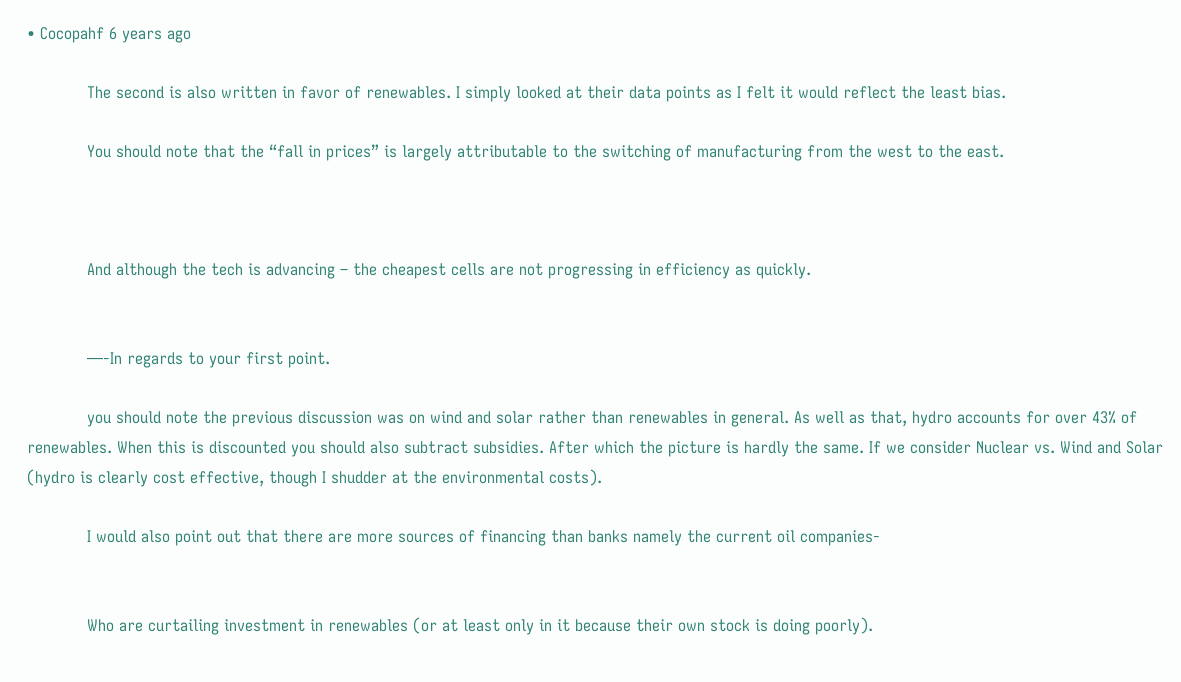• Cocopahf 6 years ago

            The second is also written in favor of renewables. I simply looked at their data points as I felt it would reflect the least bias.

            You should note that the “fall in prices” is largely attributable to the switching of manufacturing from the west to the east.



            And although the tech is advancing – the cheapest cells are not progressing in efficiency as quickly.


            —-In regards to your first point.

            you should note the previous discussion was on wind and solar rather than renewables in general. As well as that, hydro accounts for over 43% of renewables. When this is discounted you should also subtract subsidies. After which the picture is hardly the same. If we consider Nuclear vs. Wind and Solar (hydro is clearly cost effective, though I shudder at the environmental costs).

            I would also point out that there are more sources of financing than banks namely the current oil companies-


            Who are curtailing investment in renewables (or at least only in it because their own stock is doing poorly).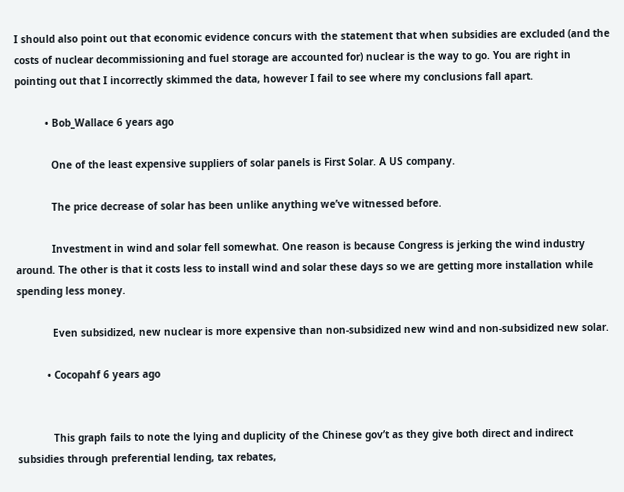I should also point out that economic evidence concurs with the statement that when subsidies are excluded (and the costs of nuclear decommissioning and fuel storage are accounted for) nuclear is the way to go. You are right in pointing out that I incorrectly skimmed the data, however I fail to see where my conclusions fall apart.

          • Bob_Wallace 6 years ago

            One of the least expensive suppliers of solar panels is First Solar. A US company.

            The price decrease of solar has been unlike anything we’ve witnessed before.

            Investment in wind and solar fell somewhat. One reason is because Congress is jerking the wind industry around. The other is that it costs less to install wind and solar these days so we are getting more installation while spending less money.

            Even subsidized, new nuclear is more expensive than non-subsidized new wind and non-subsidized new solar.

          • Cocopahf 6 years ago


            This graph fails to note the lying and duplicity of the Chinese gov’t as they give both direct and indirect subsidies through preferential lending, tax rebates,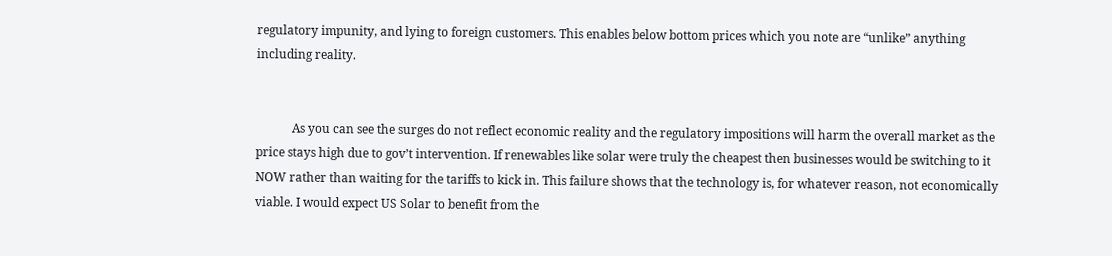regulatory impunity, and lying to foreign customers. This enables below bottom prices which you note are “unlike” anything including reality.


            As you can see the surges do not reflect economic reality and the regulatory impositions will harm the overall market as the price stays high due to gov’t intervention. If renewables like solar were truly the cheapest then businesses would be switching to it NOW rather than waiting for the tariffs to kick in. This failure shows that the technology is, for whatever reason, not economically viable. I would expect US Solar to benefit from the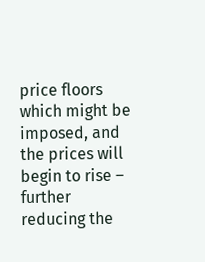price floors which might be imposed, and the prices will begin to rise – further reducing the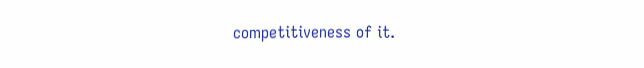competitiveness of it.